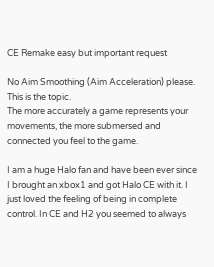CE Remake easy but important request

No Aim Smoothing (Aim Acceleration) please.
This is the topic.
The more accurately a game represents your movements, the more submersed and connected you feel to the game.

I am a huge Halo fan and have been ever since I brought an xbox1 and got Halo CE with it. I just loved the feeling of being in complete control. In CE and H2 you seemed to always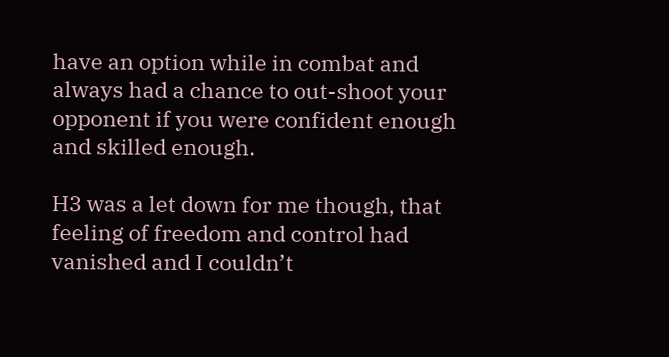have an option while in combat and always had a chance to out-shoot your opponent if you were confident enough and skilled enough.

H3 was a let down for me though, that feeling of freedom and control had vanished and I couldn’t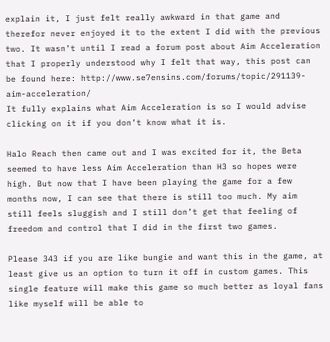explain it, I just felt really awkward in that game and therefor never enjoyed it to the extent I did with the previous two. It wasn’t until I read a forum post about Aim Acceleration that I properly understood why I felt that way, this post can be found here: http://www.se7ensins.com/forums/topic/291139-aim-acceleration/
It fully explains what Aim Acceleration is so I would advise clicking on it if you don’t know what it is.

Halo Reach then came out and I was excited for it, the Beta seemed to have less Aim Acceleration than H3 so hopes were high. But now that I have been playing the game for a few months now, I can see that there is still too much. My aim still feels sluggish and I still don’t get that feeling of freedom and control that I did in the first two games.

Please 343 if you are like bungie and want this in the game, at least give us an option to turn it off in custom games. This single feature will make this game so much better as loyal fans like myself will be able to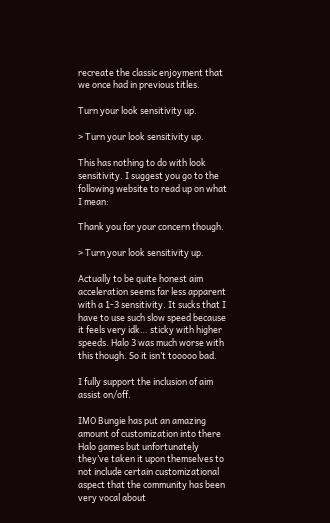recreate the classic enjoyment that we once had in previous titles.

Turn your look sensitivity up.

> Turn your look sensitivity up.

This has nothing to do with look sensitivity. I suggest you go to the following website to read up on what I mean:

Thank you for your concern though.

> Turn your look sensitivity up.

Actually to be quite honest aim acceleration seems far less apparent with a 1-3 sensitivity. It sucks that I have to use such slow speed because it feels very idk… sticky with higher speeds. Halo 3 was much worse with this though. So it isn’t tooooo bad.

I fully support the inclusion of aim assist on/off.

IMO Bungie has put an amazing amount of customization into there Halo games but unfortunately they’ve taken it upon themselves to not include certain customizational aspect that the community has been very vocal about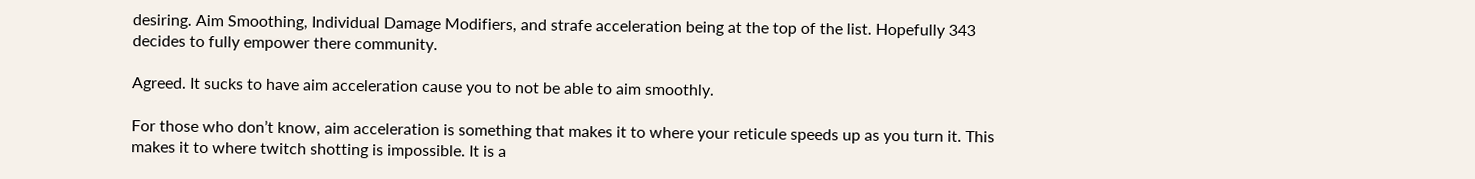desiring. Aim Smoothing, Individual Damage Modifiers, and strafe acceleration being at the top of the list. Hopefully 343 decides to fully empower there community.

Agreed. It sucks to have aim acceleration cause you to not be able to aim smoothly.

For those who don’t know, aim acceleration is something that makes it to where your reticule speeds up as you turn it. This makes it to where twitch shotting is impossible. It is a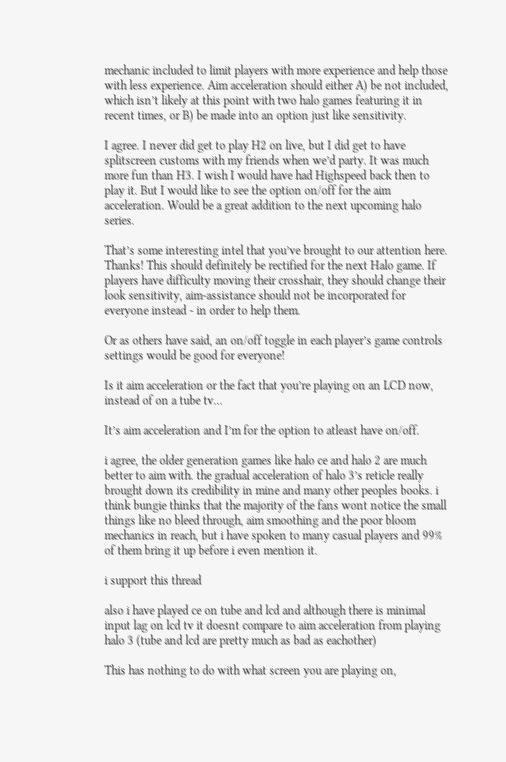mechanic included to limit players with more experience and help those with less experience. Aim acceleration should either A) be not included, which isn’t likely at this point with two halo games featuring it in recent times, or B) be made into an option just like sensitivity.

I agree. I never did get to play H2 on live, but I did get to have splitscreen customs with my friends when we’d party. It was much more fun than H3. I wish I would have had Highspeed back then to play it. But I would like to see the option on/off for the aim acceleration. Would be a great addition to the next upcoming halo series.

That’s some interesting intel that you’ve brought to our attention here. Thanks! This should definitely be rectified for the next Halo game. If players have difficulty moving their crosshair, they should change their look sensitivity, aim-assistance should not be incorporated for everyone instead - in order to help them.

Or as others have said, an on/off toggle in each player’s game controls settings would be good for everyone!

Is it aim acceleration or the fact that you’re playing on an LCD now, instead of on a tube tv…

It’s aim acceleration and I’m for the option to atleast have on/off.

i agree, the older generation games like halo ce and halo 2 are much better to aim with. the gradual acceleration of halo 3’s reticle really brought down its credibility in mine and many other peoples books. i think bungie thinks that the majority of the fans wont notice the small things like no bleed through, aim smoothing and the poor bloom mechanics in reach, but i have spoken to many casual players and 99% of them bring it up before i even mention it.

i support this thread

also i have played ce on tube and lcd and although there is minimal input lag on lcd tv it doesnt compare to aim acceleration from playing halo 3 (tube and lcd are pretty much as bad as eachother)

This has nothing to do with what screen you are playing on,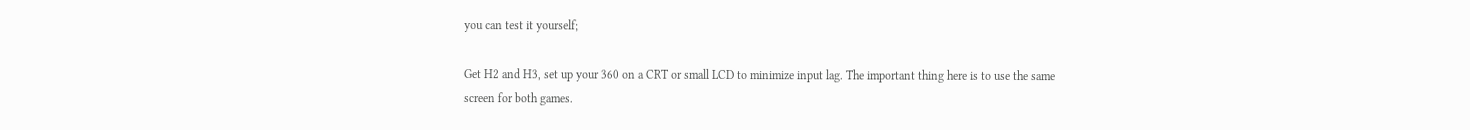you can test it yourself;

Get H2 and H3, set up your 360 on a CRT or small LCD to minimize input lag. The important thing here is to use the same screen for both games.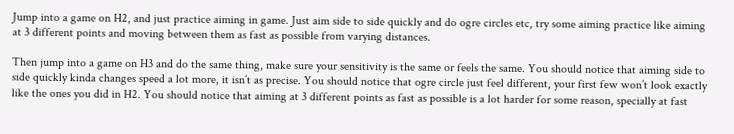Jump into a game on H2, and just practice aiming in game. Just aim side to side quickly and do ogre circles etc, try some aiming practice like aiming at 3 different points and moving between them as fast as possible from varying distances.

Then jump into a game on H3 and do the same thing, make sure your sensitivity is the same or feels the same. You should notice that aiming side to side quickly kinda changes speed a lot more, it isn’t as precise. You should notice that ogre circle just feel different, your first few won’t look exactly like the ones you did in H2. You should notice that aiming at 3 different points as fast as possible is a lot harder for some reason, specially at fast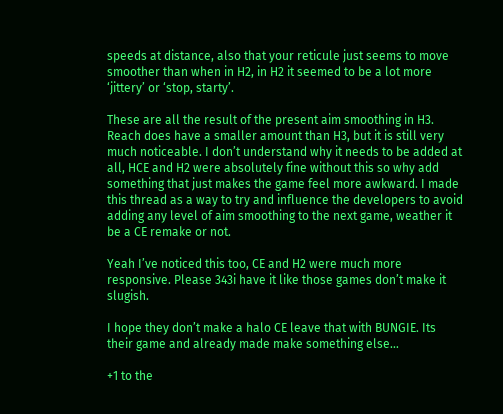speeds at distance, also that your reticule just seems to move smoother than when in H2, in H2 it seemed to be a lot more ‘jittery’ or ‘stop, starty’.

These are all the result of the present aim smoothing in H3. Reach does have a smaller amount than H3, but it is still very much noticeable. I don’t understand why it needs to be added at all, HCE and H2 were absolutely fine without this so why add something that just makes the game feel more awkward. I made this thread as a way to try and influence the developers to avoid adding any level of aim smoothing to the next game, weather it be a CE remake or not.

Yeah I’ve noticed this too, CE and H2 were much more responsive. Please 343i have it like those games don’t make it slugish.

I hope they don’t make a halo CE leave that with BUNGIE. Its their game and already made make something else…

+1 to the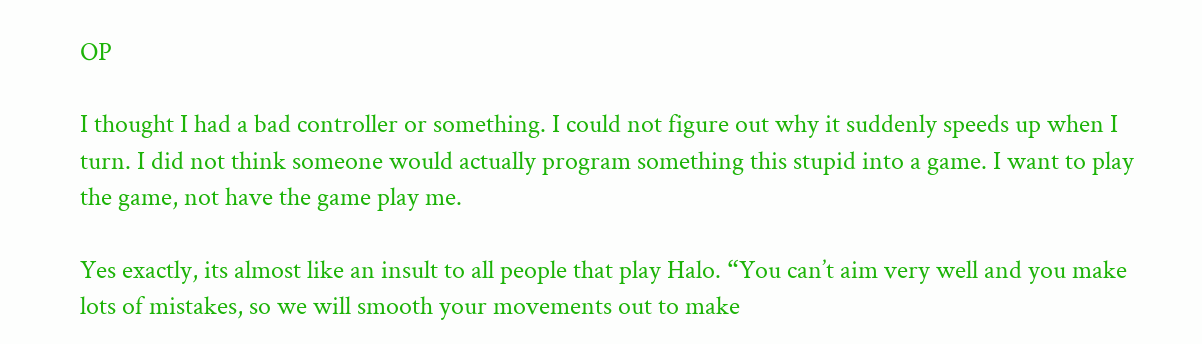OP

I thought I had a bad controller or something. I could not figure out why it suddenly speeds up when I turn. I did not think someone would actually program something this stupid into a game. I want to play the game, not have the game play me.

Yes exactly, its almost like an insult to all people that play Halo. “You can’t aim very well and you make lots of mistakes, so we will smooth your movements out to make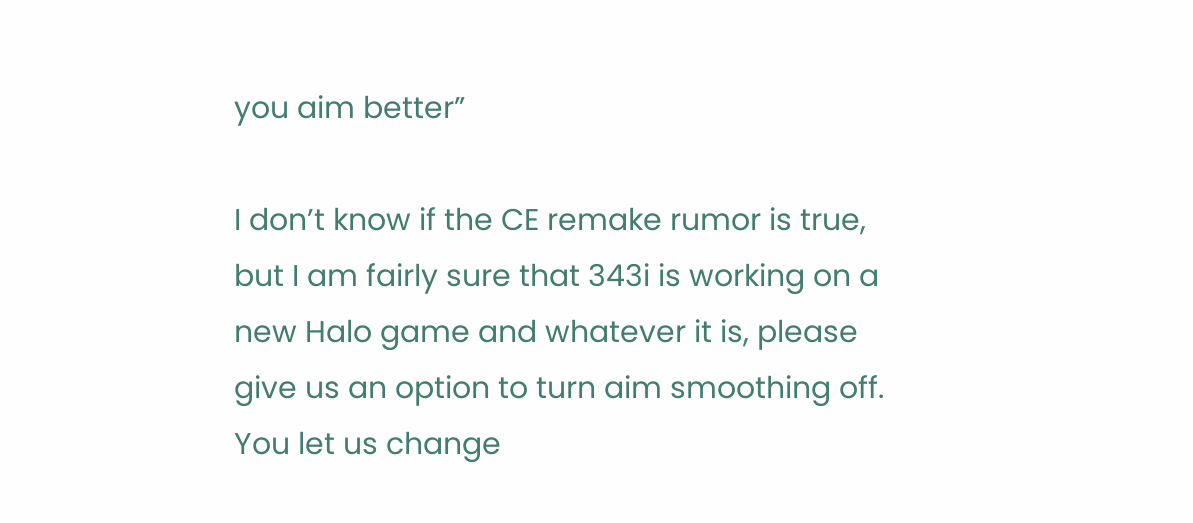you aim better”

I don’t know if the CE remake rumor is true, but I am fairly sure that 343i is working on a new Halo game and whatever it is, please give us an option to turn aim smoothing off. You let us change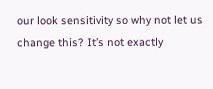our look sensitivity so why not let us change this? It’s not exactly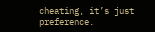cheating, it’s just preference.